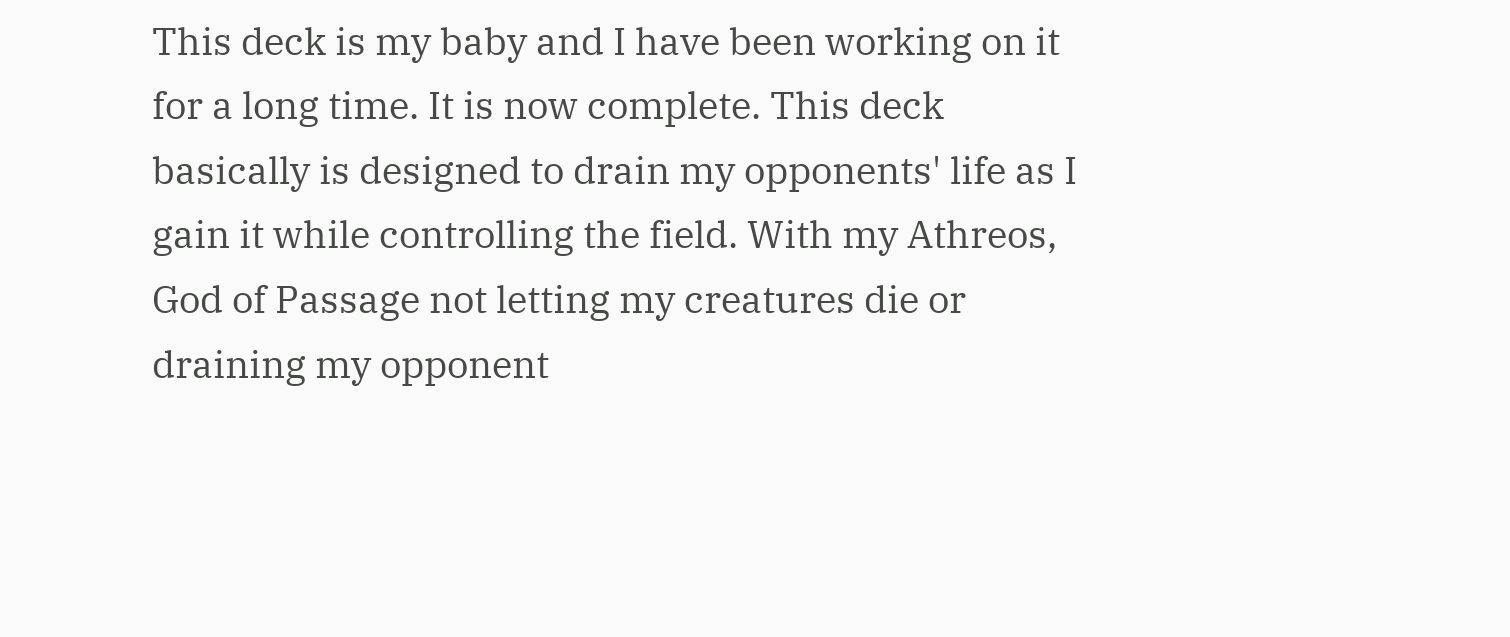This deck is my baby and I have been working on it for a long time. It is now complete. This deck basically is designed to drain my opponents' life as I gain it while controlling the field. With my Athreos, God of Passage not letting my creatures die or draining my opponent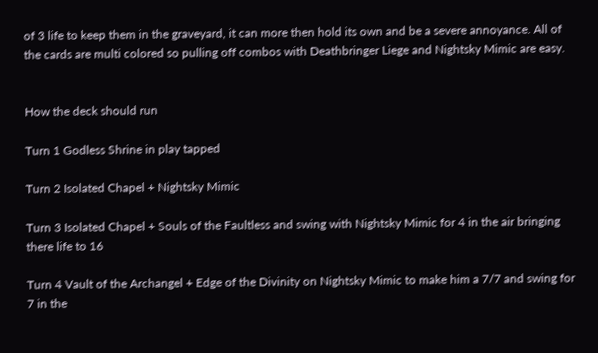of 3 life to keep them in the graveyard, it can more then hold its own and be a severe annoyance. All of the cards are multi colored so pulling off combos with Deathbringer Liege and Nightsky Mimic are easy.


How the deck should run

Turn 1 Godless Shrine in play tapped

Turn 2 Isolated Chapel + Nightsky Mimic

Turn 3 Isolated Chapel + Souls of the Faultless and swing with Nightsky Mimic for 4 in the air bringing there life to 16

Turn 4 Vault of the Archangel + Edge of the Divinity on Nightsky Mimic to make him a 7/7 and swing for 7 in the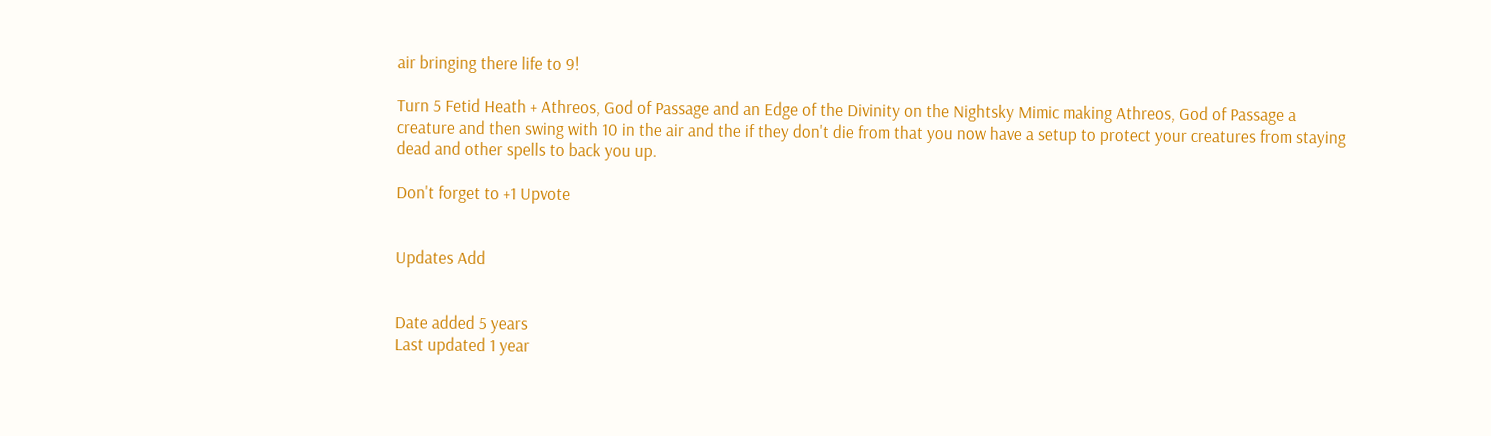air bringing there life to 9!

Turn 5 Fetid Heath + Athreos, God of Passage and an Edge of the Divinity on the Nightsky Mimic making Athreos, God of Passage a creature and then swing with 10 in the air and the if they don't die from that you now have a setup to protect your creatures from staying dead and other spells to back you up.

Don't forget to +1 Upvote


Updates Add


Date added 5 years
Last updated 1 year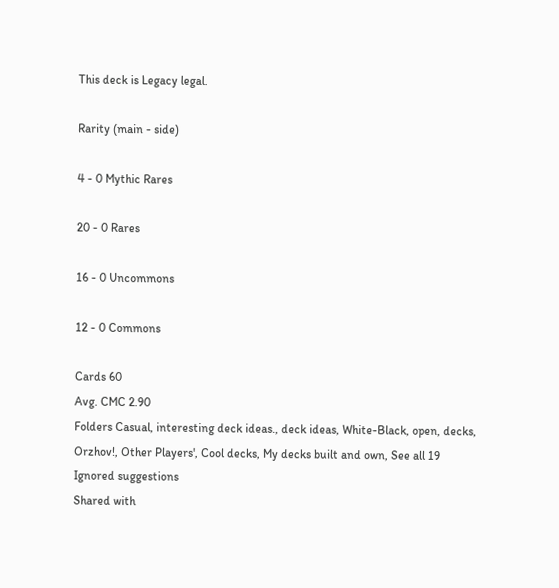This deck is Legacy legal.

Rarity (main - side)

4 - 0 Mythic Rares

20 - 0 Rares

16 - 0 Uncommons

12 - 0 Commons

Cards 60
Avg. CMC 2.90
Folders Casual, interesting deck ideas., deck ideas, White-Black, open, decks, Orzhov!, Other Players', Cool decks, My decks built and own, See all 19
Ignored suggestions
Shared with